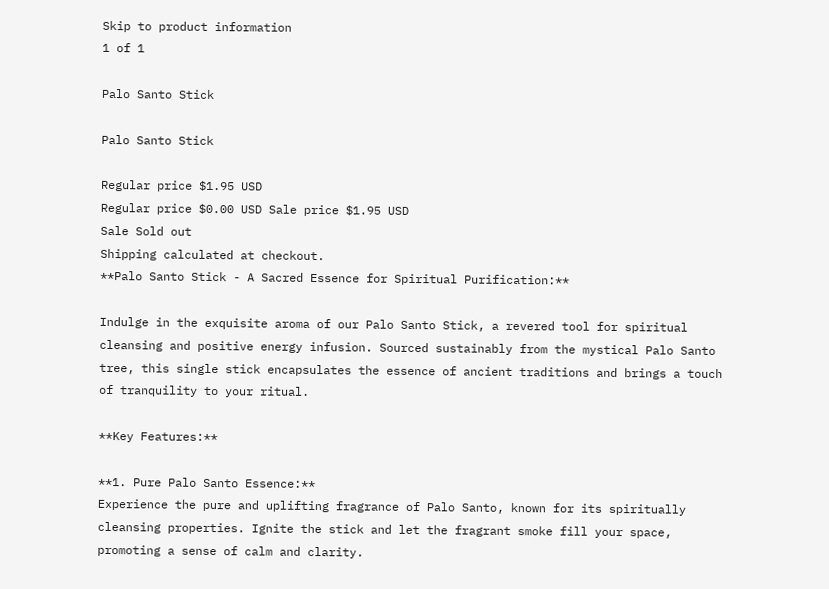Skip to product information
1 of 1

Palo Santo Stick

Palo Santo Stick

Regular price $1.95 USD
Regular price $0.00 USD Sale price $1.95 USD
Sale Sold out
Shipping calculated at checkout.
**Palo Santo Stick - A Sacred Essence for Spiritual Purification:**

Indulge in the exquisite aroma of our Palo Santo Stick, a revered tool for spiritual cleansing and positive energy infusion. Sourced sustainably from the mystical Palo Santo tree, this single stick encapsulates the essence of ancient traditions and brings a touch of tranquility to your ritual.

**Key Features:**

**1. Pure Palo Santo Essence:**
Experience the pure and uplifting fragrance of Palo Santo, known for its spiritually cleansing properties. Ignite the stick and let the fragrant smoke fill your space, promoting a sense of calm and clarity.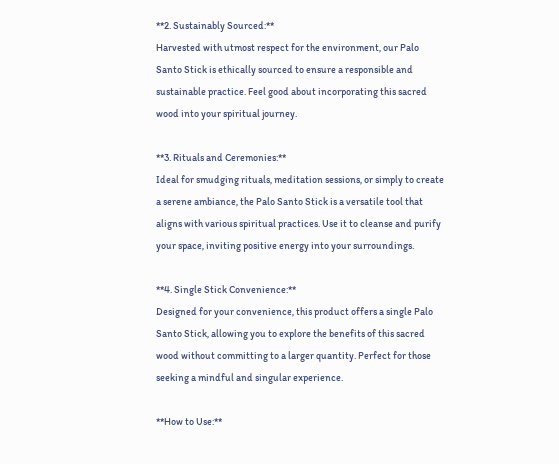**2. Sustainably Sourced:**
Harvested with utmost respect for the environment, our Palo Santo Stick is ethically sourced to ensure a responsible and sustainable practice. Feel good about incorporating this sacred wood into your spiritual journey.

**3. Rituals and Ceremonies:**
Ideal for smudging rituals, meditation sessions, or simply to create a serene ambiance, the Palo Santo Stick is a versatile tool that aligns with various spiritual practices. Use it to cleanse and purify your space, inviting positive energy into your surroundings.

**4. Single Stick Convenience:**
Designed for your convenience, this product offers a single Palo Santo Stick, allowing you to explore the benefits of this sacred wood without committing to a larger quantity. Perfect for those seeking a mindful and singular experience.

**How to Use:**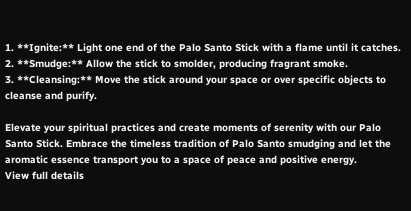1. **Ignite:** Light one end of the Palo Santo Stick with a flame until it catches.
2. **Smudge:** Allow the stick to smolder, producing fragrant smoke.
3. **Cleansing:** Move the stick around your space or over specific objects to cleanse and purify.

Elevate your spiritual practices and create moments of serenity with our Palo Santo Stick. Embrace the timeless tradition of Palo Santo smudging and let the aromatic essence transport you to a space of peace and positive energy.
View full details